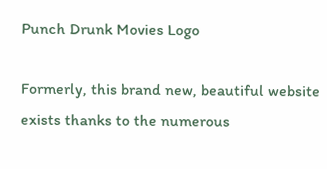Punch Drunk Movies Logo

Formerly, this brand new, beautiful website exists thanks to the numerous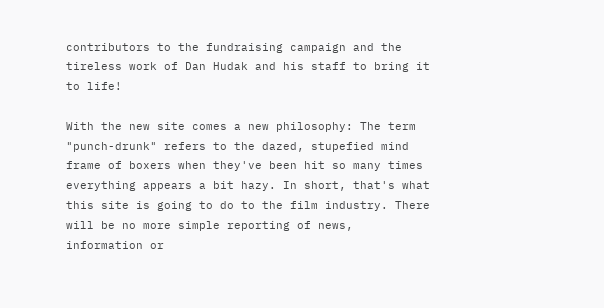contributors to the fundraising campaign and the tireless work of Dan Hudak and his staff to bring it to life!

With the new site comes a new philosophy: The term "punch-drunk" refers to the dazed, stupefied mind frame of boxers when they've been hit so many times everything appears a bit hazy. In short, that's what this site is going to do to the film industry. There will be no more simple reporting of news, information or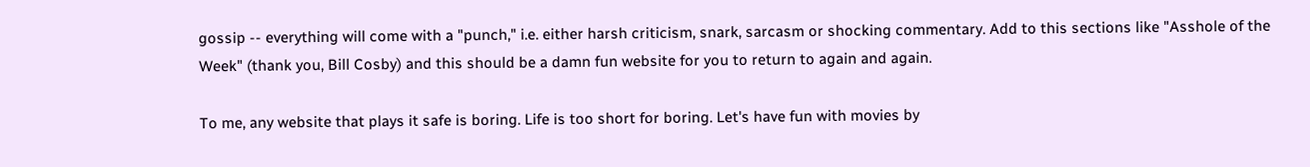gossip -- everything will come with a "punch," i.e. either harsh criticism, snark, sarcasm or shocking commentary. Add to this sections like "Asshole of the Week" (thank you, Bill Cosby) and this should be a damn fun website for you to return to again and again.

To me, any website that plays it safe is boring. Life is too short for boring. Let's have fun with movies by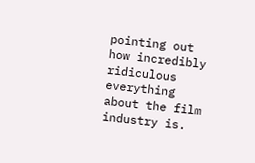pointing out how incredibly ridiculous everything about the film industry is.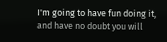I'm going to have fun doing it, and have no doubt you will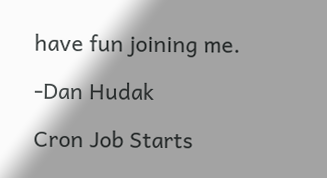have fun joining me.

-Dan Hudak

Cron Job Starts